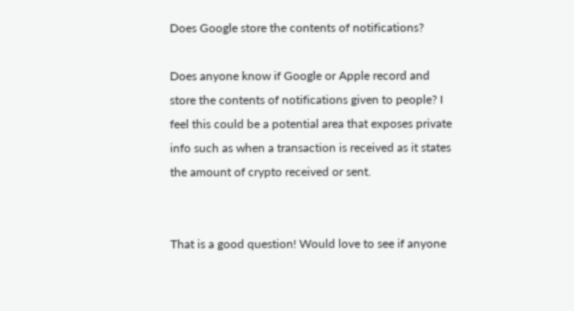Does Google store the contents of notifications?

Does anyone know if Google or Apple record and store the contents of notifications given to people? I feel this could be a potential area that exposes private info such as when a transaction is received as it states the amount of crypto received or sent.


That is a good question! Would love to see if anyone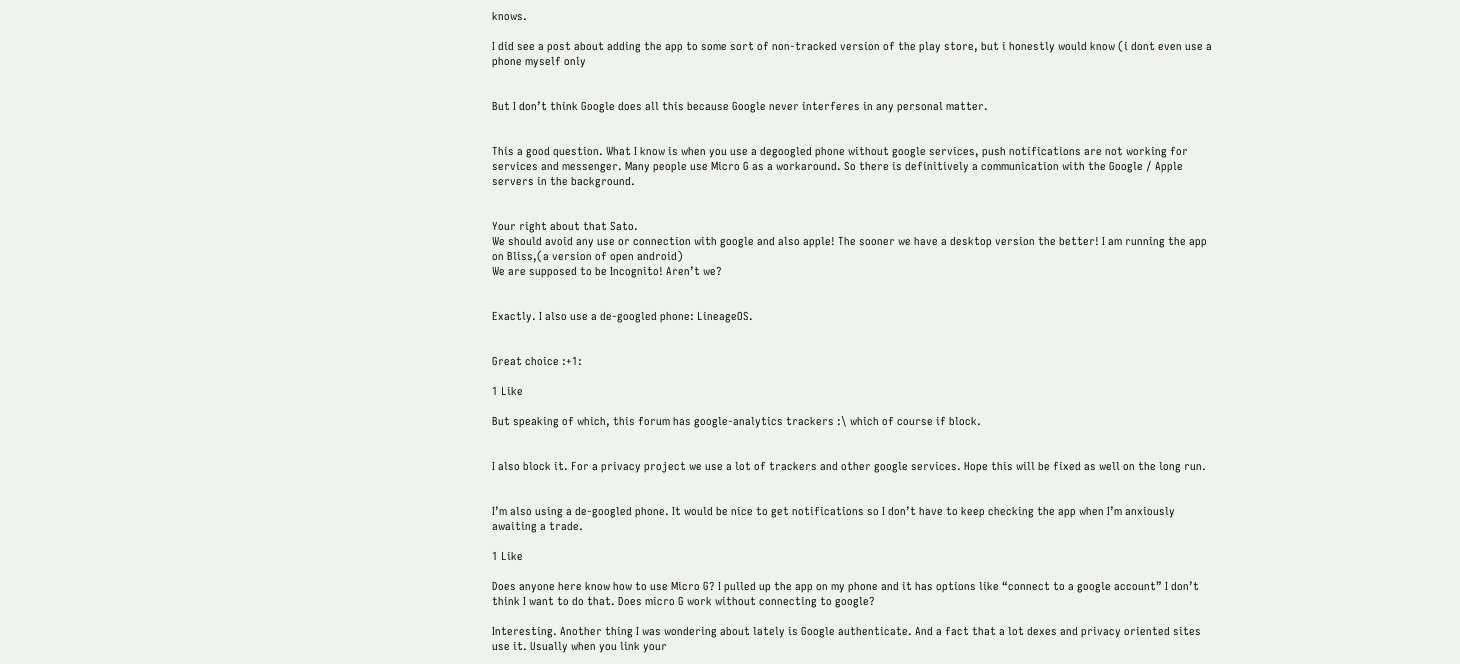knows.

I did see a post about adding the app to some sort of non-tracked version of the play store, but i honestly would know (i dont even use a phone myself only


But I don’t think Google does all this because Google never interferes in any personal matter.


This a good question. What I know is when you use a degoogled phone without google services, push notifications are not working for services and messenger. Many people use Micro G as a workaround. So there is definitively a communication with the Google / Apple servers in the background.


Your right about that Sato.
We should avoid any use or connection with google and also apple! The sooner we have a desktop version the better! I am running the app on Bliss,(a version of open android)
We are supposed to be Incognito! Aren’t we?


Exactly. I also use a de-googled phone: LineageOS.


Great choice :+1:

1 Like

But speaking of which, this forum has google-analytics trackers :\ which of course if block.


I also block it. For a privacy project we use a lot of trackers and other google services. Hope this will be fixed as well on the long run.


I’m also using a de-googled phone. It would be nice to get notifications so I don’t have to keep checking the app when I’m anxiously awaiting a trade.

1 Like

Does anyone here know how to use Micro G? I pulled up the app on my phone and it has options like “connect to a google account” I don’t think I want to do that. Does micro G work without connecting to google?

Interesting. Another thing I was wondering about lately is Google authenticate. And a fact that a lot dexes and privacy oriented sites use it. Usually when you link your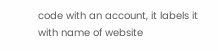code with an account, it labels it with name of website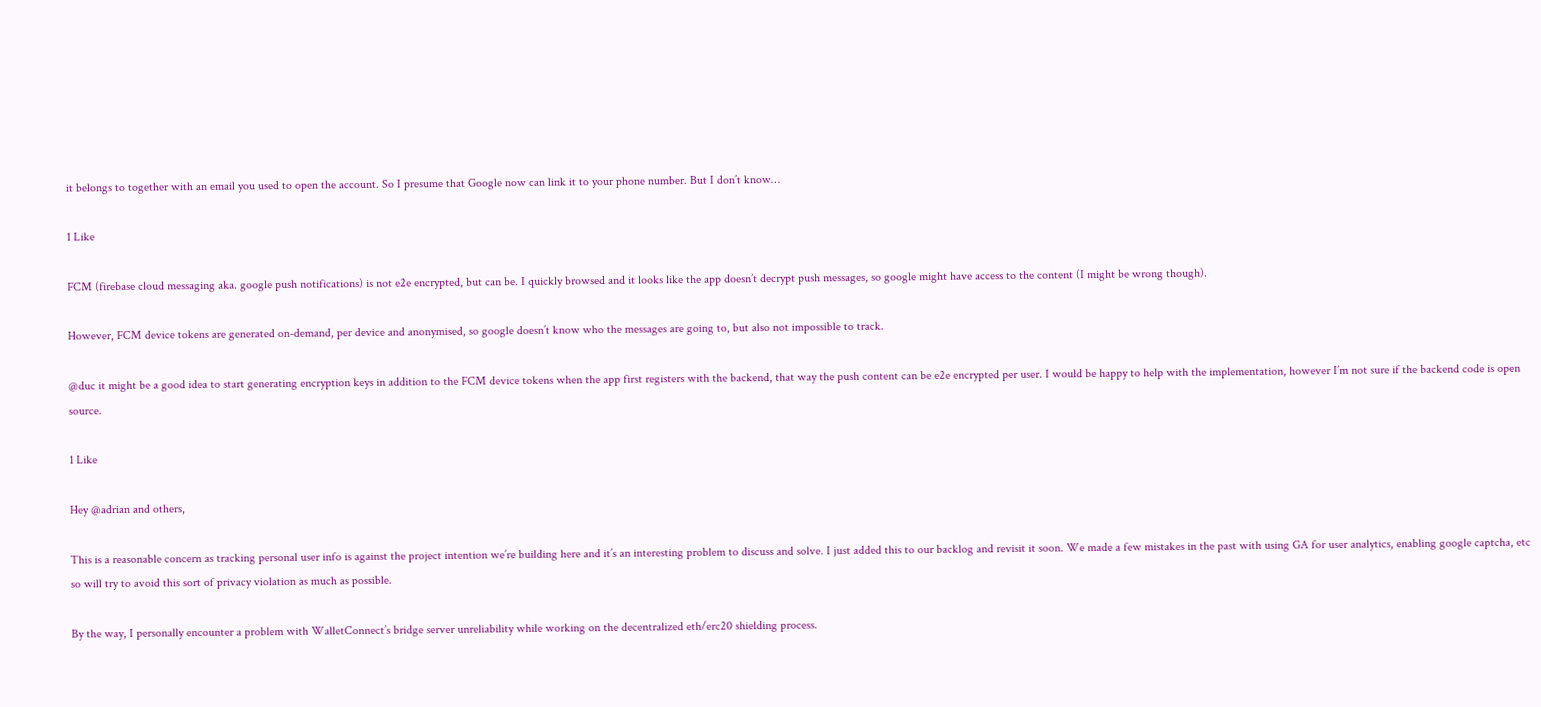it belongs to together with an email you used to open the account. So I presume that Google now can link it to your phone number. But I don’t know…

1 Like

FCM (firebase cloud messaging aka. google push notifications) is not e2e encrypted, but can be. I quickly browsed and it looks like the app doesn’t decrypt push messages, so google might have access to the content (I might be wrong though).

However, FCM device tokens are generated on-demand, per device and anonymised, so google doesn’t know who the messages are going to, but also not impossible to track.

@duc it might be a good idea to start generating encryption keys in addition to the FCM device tokens when the app first registers with the backend, that way the push content can be e2e encrypted per user. I would be happy to help with the implementation, however I’m not sure if the backend code is open source.

1 Like

Hey @adrian and others,

This is a reasonable concern as tracking personal user info is against the project intention we’re building here and it’s an interesting problem to discuss and solve. I just added this to our backlog and revisit it soon. We made a few mistakes in the past with using GA for user analytics, enabling google captcha, etc so will try to avoid this sort of privacy violation as much as possible.

By the way, I personally encounter a problem with WalletConnect’s bridge server unreliability while working on the decentralized eth/erc20 shielding process.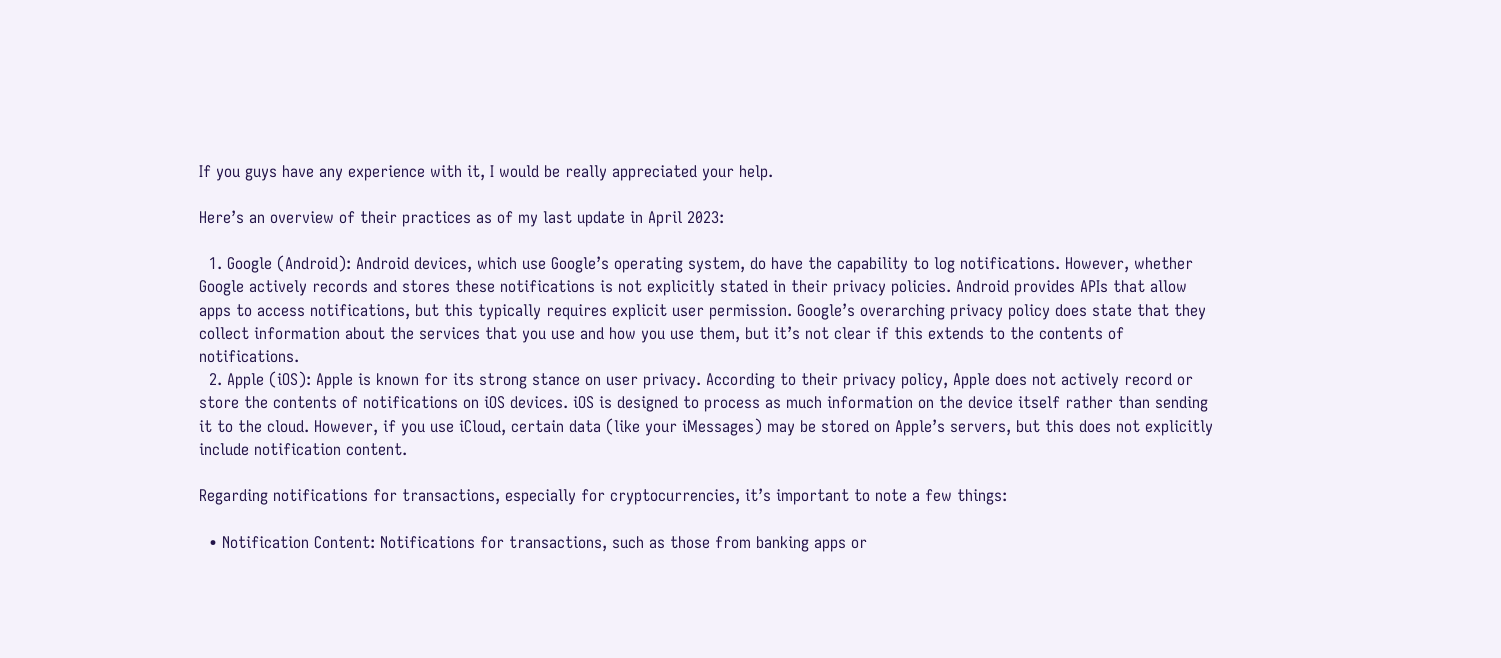If you guys have any experience with it, I would be really appreciated your help.

Here’s an overview of their practices as of my last update in April 2023:

  1. Google (Android): Android devices, which use Google’s operating system, do have the capability to log notifications. However, whether Google actively records and stores these notifications is not explicitly stated in their privacy policies. Android provides APIs that allow apps to access notifications, but this typically requires explicit user permission. Google’s overarching privacy policy does state that they collect information about the services that you use and how you use them, but it’s not clear if this extends to the contents of notifications.
  2. Apple (iOS): Apple is known for its strong stance on user privacy. According to their privacy policy, Apple does not actively record or store the contents of notifications on iOS devices. iOS is designed to process as much information on the device itself rather than sending it to the cloud. However, if you use iCloud, certain data (like your iMessages) may be stored on Apple’s servers, but this does not explicitly include notification content.

Regarding notifications for transactions, especially for cryptocurrencies, it’s important to note a few things:

  • Notification Content: Notifications for transactions, such as those from banking apps or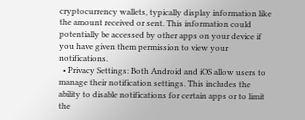cryptocurrency wallets, typically display information like the amount received or sent. This information could potentially be accessed by other apps on your device if you have given them permission to view your notifications.
  • Privacy Settings: Both Android and iOS allow users to manage their notification settings. This includes the ability to disable notifications for certain apps or to limit the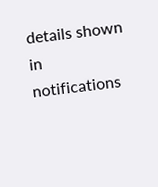details shown in notifications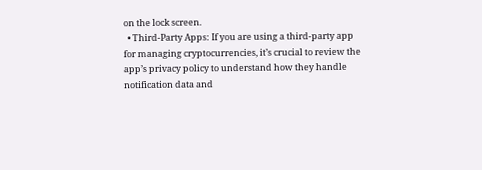on the lock screen.
  • Third-Party Apps: If you are using a third-party app for managing cryptocurrencies, it’s crucial to review the app’s privacy policy to understand how they handle notification data and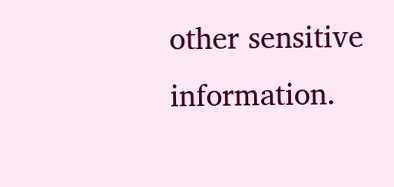other sensitive information.